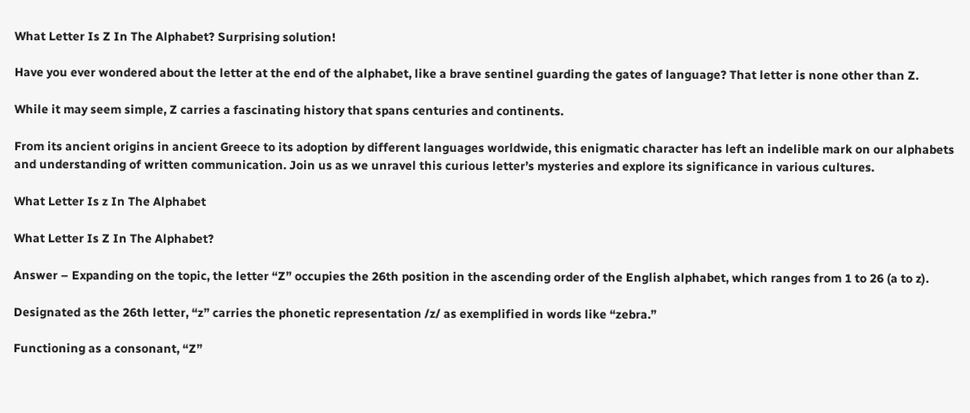What Letter Is Z In The Alphabet? Surprising solution!

Have you ever wondered about the letter at the end of the alphabet, like a brave sentinel guarding the gates of language? That letter is none other than Z.

While it may seem simple, Z carries a fascinating history that spans centuries and continents.

From its ancient origins in ancient Greece to its adoption by different languages worldwide, this enigmatic character has left an indelible mark on our alphabets and understanding of written communication. Join us as we unravel this curious letter’s mysteries and explore its significance in various cultures.

What Letter Is z In The Alphabet

What Letter Is Z In The Alphabet?

Answer – Expanding on the topic, the letter “Z” occupies the 26th position in the ascending order of the English alphabet, which ranges from 1 to 26 (a to z).

Designated as the 26th letter, “z” carries the phonetic representation /z/ as exemplified in words like “zebra.”

Functioning as a consonant, “Z”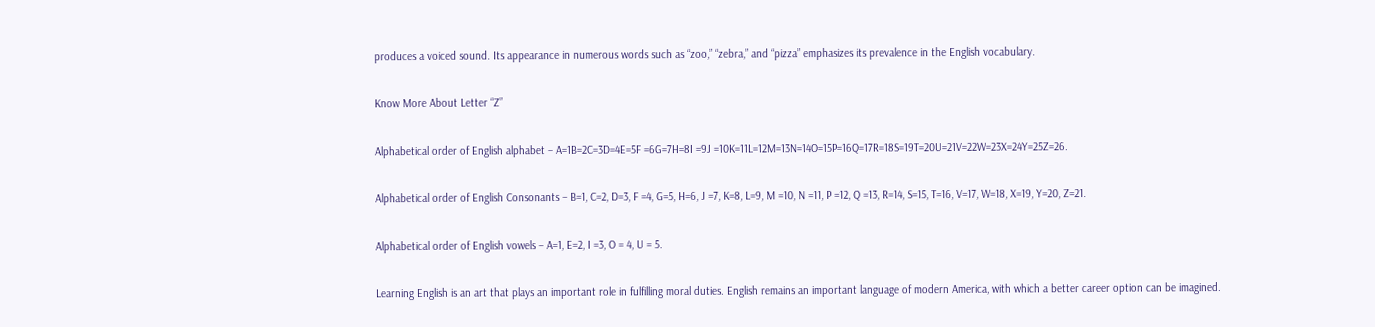produces a voiced sound. Its appearance in numerous words such as “zoo,” “zebra,” and “pizza” emphasizes its prevalence in the English vocabulary.

Know More About Letter “Z”

Alphabetical order of English alphabet – A=1B=2C=3D=4E=5F =6G=7H=8I =9J =10K=11L=12M=13N=14O=15P=16Q=17R=18S=19T=20U=21V=22W=23X=24Y=25Z=26.

Alphabetical order of English Consonants – B=1, C=2, D=3, F =4, G=5, H=6, J =7, K=8, L=9, M =10, N =11, P =12, Q =13, R=14, S=15, T=16, V=17, W=18, X=19, Y=20, Z=21.

Alphabetical order of English vowels – A=1, E=2, I =3, O = 4, U = 5.

Learning English is an art that plays an important role in fulfilling moral duties. English remains an important language of modern America, with which a better career option can be imagined.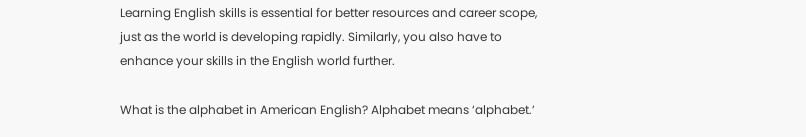Learning English skills is essential for better resources and career scope, just as the world is developing rapidly. Similarly, you also have to enhance your skills in the English world further.

What is the alphabet in American English? Alphabet means ‘alphabet.’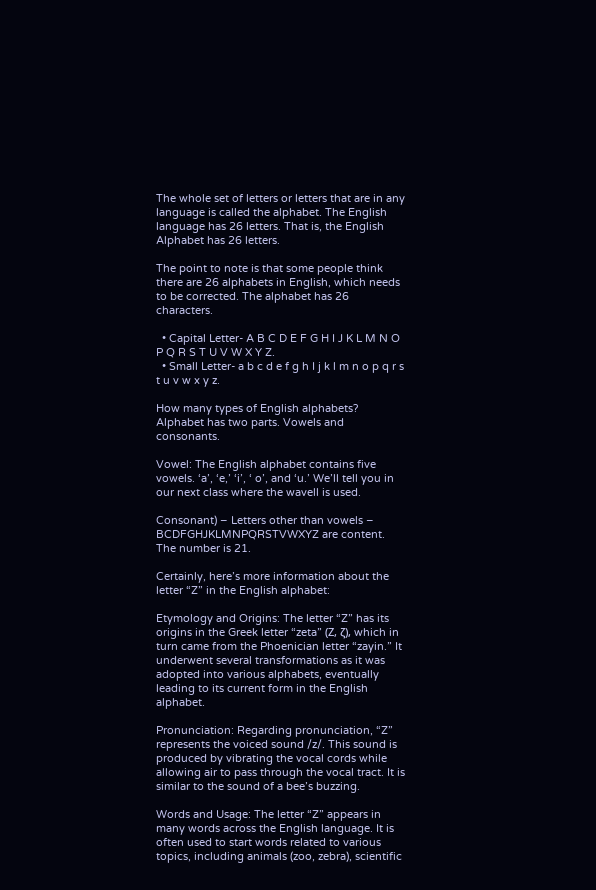The whole set of letters or letters that are in any language is called the alphabet. The English language has 26 letters. That is, the English Alphabet has 26 letters.

The point to note is that some people think there are 26 alphabets in English, which needs to be corrected. The alphabet has 26 characters.

  • Capital Letter- A B C D E F G H I J K L M N O P Q R S T U V W X Y Z.
  • Small Letter- a b c d e f g h I j k l m n o p q r s t u v w x y z.

How many types of English alphabets? Alphabet has two parts. Vowels and consonants.

Vowel: The English alphabet contains five vowels. ‘a’, ‘e,’ ‘i’, ‘ o’, and ‘u.’ We’ll tell you in our next class where the wavell is used.

Consonant) – Letters other than vowels – BCDFGHJKLMNPQRSTVWXYZ are content. The number is 21.

Certainly, here’s more information about the letter “Z” in the English alphabet:

Etymology and Origins: The letter “Z” has its origins in the Greek letter “zeta” (Ζ, ζ), which in turn came from the Phoenician letter “zayin.” It underwent several transformations as it was adopted into various alphabets, eventually leading to its current form in the English alphabet.

Pronunciation: Regarding pronunciation, “Z” represents the voiced sound /z/. This sound is produced by vibrating the vocal cords while allowing air to pass through the vocal tract. It is similar to the sound of a bee’s buzzing.

Words and Usage: The letter “Z” appears in many words across the English language. It is often used to start words related to various topics, including animals (zoo, zebra), scientific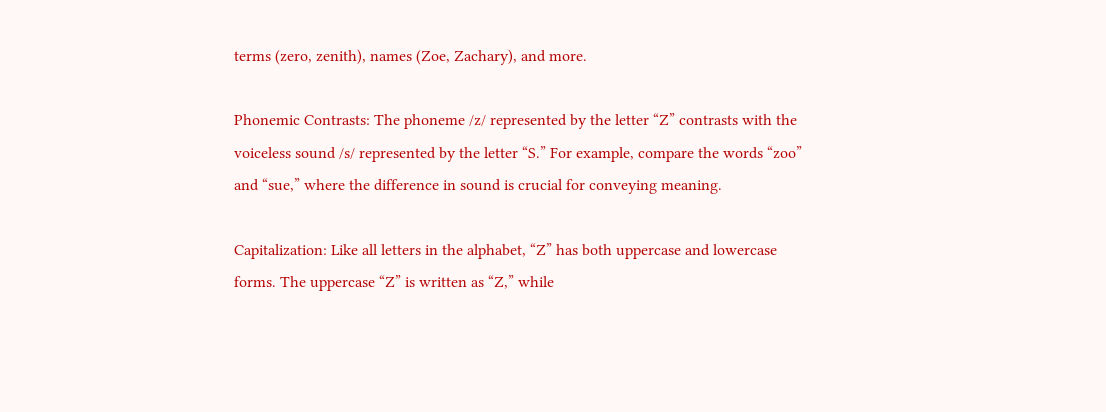terms (zero, zenith), names (Zoe, Zachary), and more.

Phonemic Contrasts: The phoneme /z/ represented by the letter “Z” contrasts with the voiceless sound /s/ represented by the letter “S.” For example, compare the words “zoo” and “sue,” where the difference in sound is crucial for conveying meaning.

Capitalization: Like all letters in the alphabet, “Z” has both uppercase and lowercase forms. The uppercase “Z” is written as “Z,” while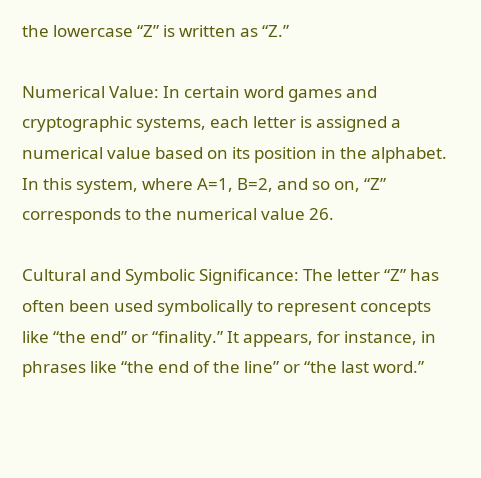the lowercase “Z” is written as “Z.”

Numerical Value: In certain word games and cryptographic systems, each letter is assigned a numerical value based on its position in the alphabet. In this system, where A=1, B=2, and so on, “Z” corresponds to the numerical value 26.

Cultural and Symbolic Significance: The letter “Z” has often been used symbolically to represent concepts like “the end” or “finality.” It appears, for instance, in phrases like “the end of the line” or “the last word.”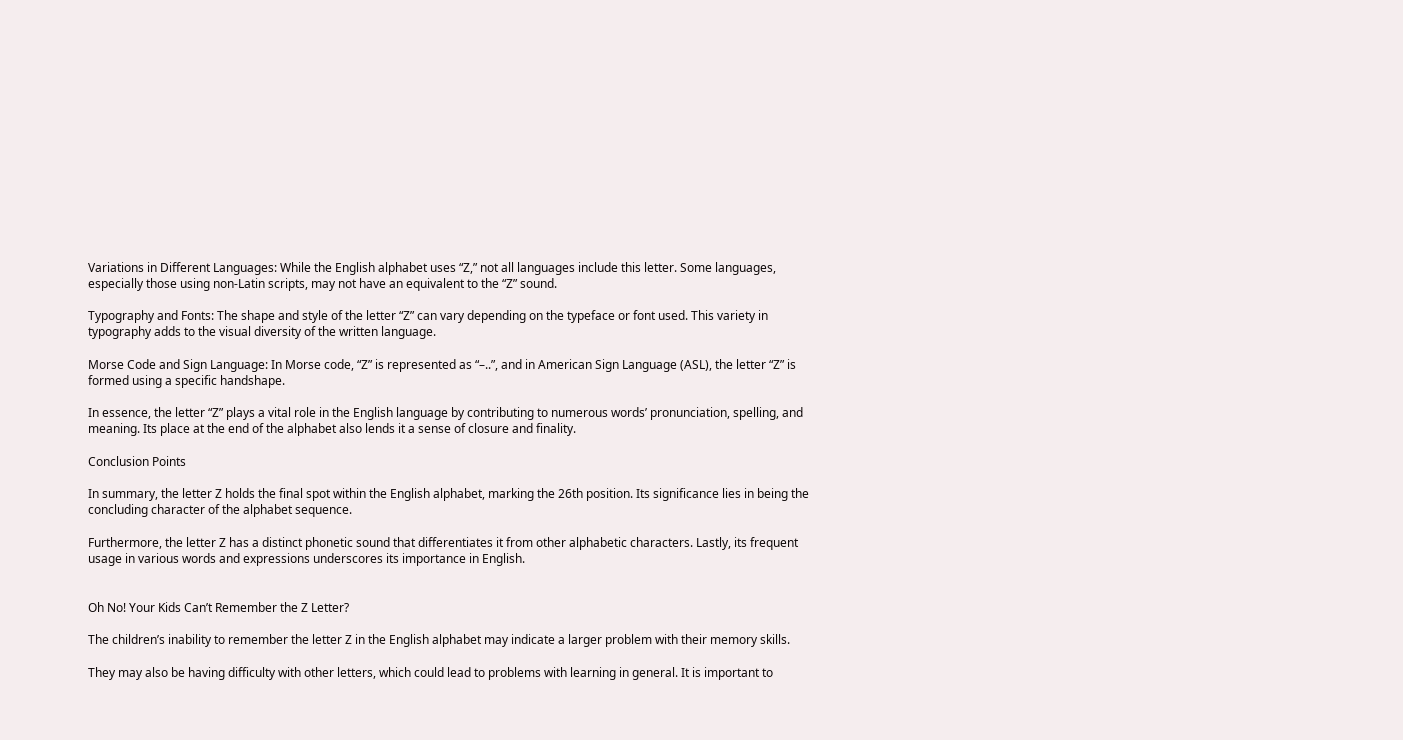Variations in Different Languages: While the English alphabet uses “Z,” not all languages include this letter. Some languages, especially those using non-Latin scripts, may not have an equivalent to the “Z” sound.

Typography and Fonts: The shape and style of the letter “Z” can vary depending on the typeface or font used. This variety in typography adds to the visual diversity of the written language.

Morse Code and Sign Language: In Morse code, “Z” is represented as “–..”, and in American Sign Language (ASL), the letter “Z” is formed using a specific handshape.

In essence, the letter “Z” plays a vital role in the English language by contributing to numerous words’ pronunciation, spelling, and meaning. Its place at the end of the alphabet also lends it a sense of closure and finality.

Conclusion Points

In summary, the letter Z holds the final spot within the English alphabet, marking the 26th position. Its significance lies in being the concluding character of the alphabet sequence.

Furthermore, the letter Z has a distinct phonetic sound that differentiates it from other alphabetic characters. Lastly, its frequent usage in various words and expressions underscores its importance in English.


Oh No! Your Kids Can’t Remember the Z Letter?

The children’s inability to remember the letter Z in the English alphabet may indicate a larger problem with their memory skills.

They may also be having difficulty with other letters, which could lead to problems with learning in general. It is important to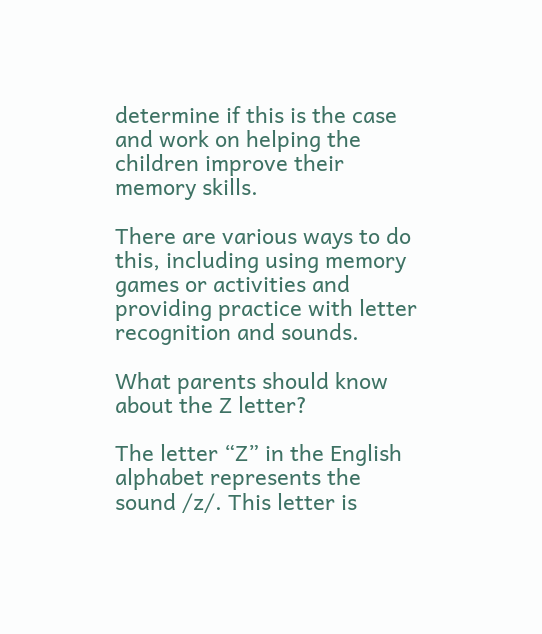determine if this is the case and work on helping the children improve their memory skills.

There are various ways to do this, including using memory games or activities and providing practice with letter recognition and sounds.

What parents should know about the Z letter?

The letter “Z” in the English alphabet represents the sound /z/. This letter is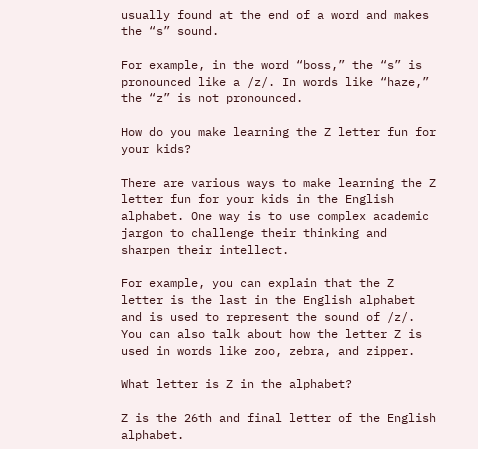usually found at the end of a word and makes the “s” sound.

For example, in the word “boss,” the “s” is pronounced like a /z/. In words like “haze,” the “z” is not pronounced.

How do you make learning the Z letter fun for your kids?

There are various ways to make learning the Z letter fun for your kids in the English alphabet. One way is to use complex academic jargon to challenge their thinking and sharpen their intellect.

For example, you can explain that the Z letter is the last in the English alphabet and is used to represent the sound of /z/. You can also talk about how the letter Z is used in words like zoo, zebra, and zipper.

What letter is Z in the alphabet?

Z is the 26th and final letter of the English alphabet.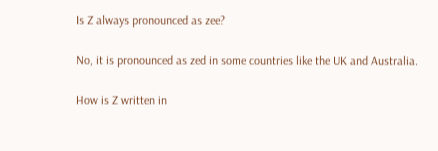Is Z always pronounced as zee?

No, it is pronounced as zed in some countries like the UK and Australia.

How is Z written in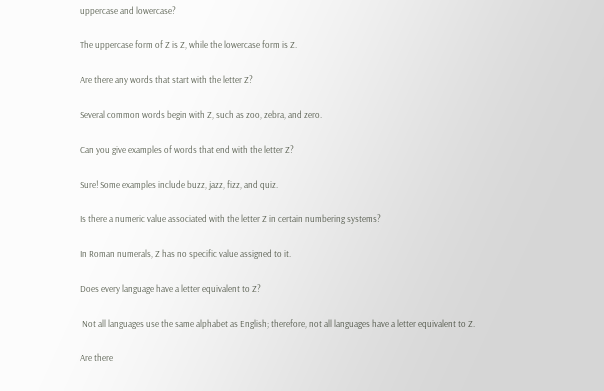uppercase and lowercase?

The uppercase form of Z is Z, while the lowercase form is Z.

Are there any words that start with the letter Z?

Several common words begin with Z, such as zoo, zebra, and zero.

Can you give examples of words that end with the letter Z?

Sure! Some examples include buzz, jazz, fizz, and quiz.

Is there a numeric value associated with the letter Z in certain numbering systems?

In Roman numerals, Z has no specific value assigned to it.

Does every language have a letter equivalent to Z?

 Not all languages use the same alphabet as English; therefore, not all languages have a letter equivalent to Z.

Are there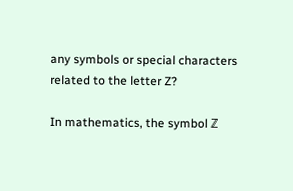any symbols or special characters related to the letter Z?

In mathematics, the symbol ℤ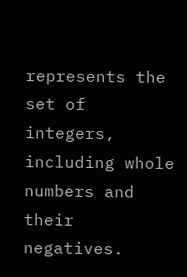represents the set of integers, including whole numbers and their negatives.